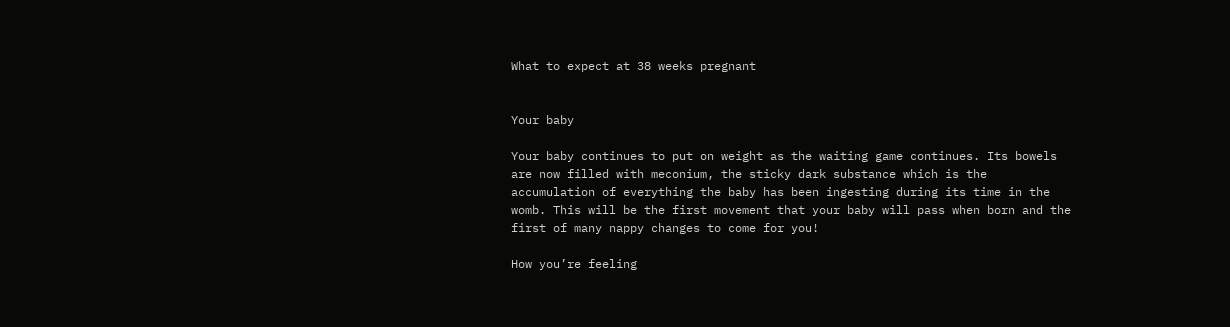What to expect at 38 weeks pregnant


Your baby

Your baby continues to put on weight as the waiting game continues. Its bowels are now filled with meconium, the sticky dark substance which is the accumulation of everything the baby has been ingesting during its time in the womb. This will be the first movement that your baby will pass when born and the first of many nappy changes to come for you!

How you’re feeling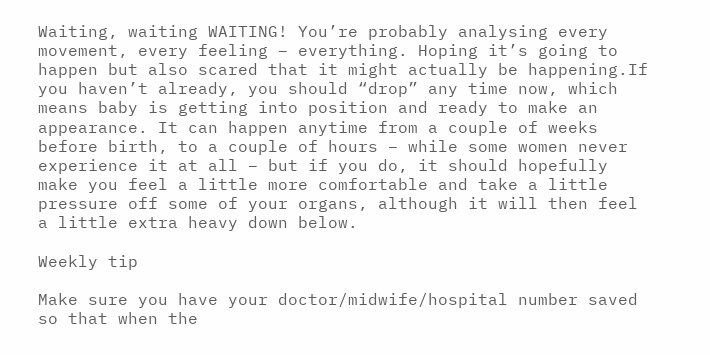Waiting, waiting WAITING! You’re probably analysing every movement, every feeling – everything. Hoping it’s going to happen but also scared that it might actually be happening.If you haven’t already, you should “drop” any time now, which means baby is getting into position and ready to make an appearance. It can happen anytime from a couple of weeks before birth, to a couple of hours – while some women never experience it at all – but if you do, it should hopefully make you feel a little more comfortable and take a little pressure off some of your organs, although it will then feel a little extra heavy down below.

Weekly tip

Make sure you have your doctor/midwife/hospital number saved so that when the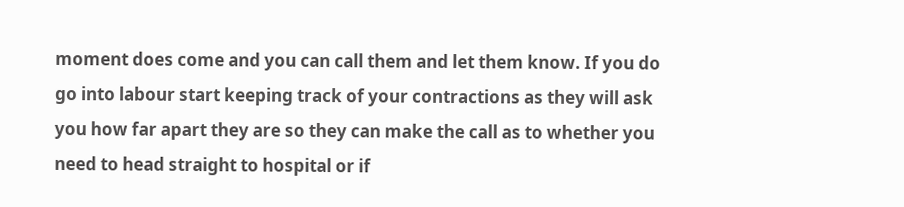moment does come and you can call them and let them know. If you do go into labour start keeping track of your contractions as they will ask you how far apart they are so they can make the call as to whether you need to head straight to hospital or if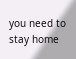you need to stay home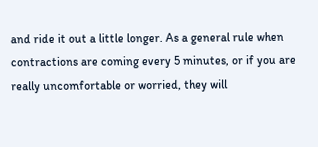and ride it out a little longer. As a general rule when contractions are coming every 5 minutes, or if you are really uncomfortable or worried, they will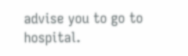advise you to go to hospital.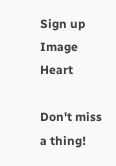Sign up Image Heart

Don't miss a thing!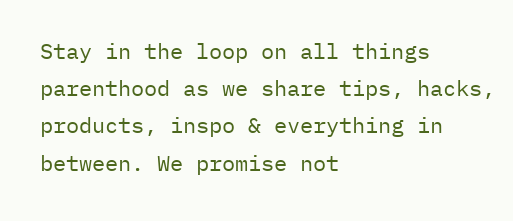Stay in the loop on all things parenthood as we share tips, hacks, products, inspo & everything in between. We promise not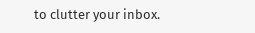to clutter your inbox.